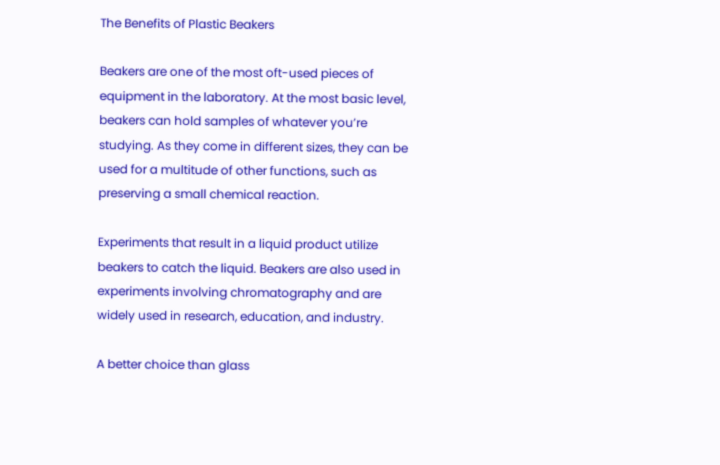The Benefits of Plastic Beakers

Beakers are one of the most oft-used pieces of equipment in the laboratory. At the most basic level, beakers can hold samples of whatever you’re studying. As they come in different sizes, they can be used for a multitude of other functions, such as preserving a small chemical reaction.

Experiments that result in a liquid product utilize beakers to catch the liquid. Beakers are also used in experiments involving chromatography and are widely used in research, education, and industry.

A better choice than glass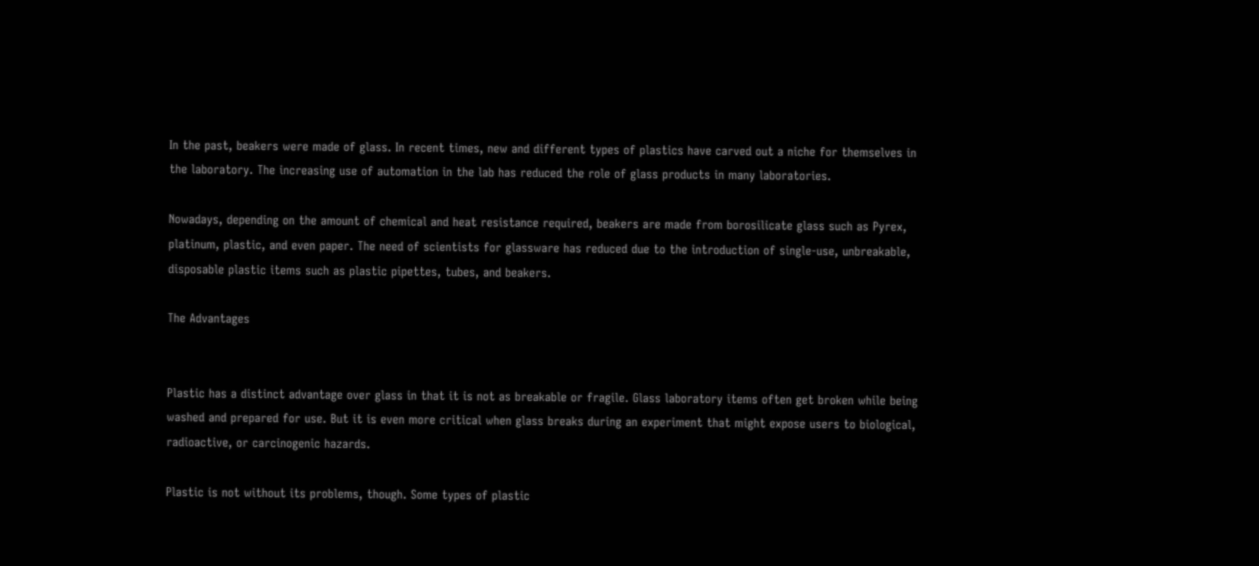In the past, beakers were made of glass. In recent times, new and different types of plastics have carved out a niche for themselves in the laboratory. The increasing use of automation in the lab has reduced the role of glass products in many laboratories.

Nowadays, depending on the amount of chemical and heat resistance required, beakers are made from borosilicate glass such as Pyrex, platinum, plastic, and even paper. The need of scientists for glassware has reduced due to the introduction of single-use, unbreakable, disposable plastic items such as plastic pipettes, tubes, and beakers.

The Advantages


Plastic has a distinct advantage over glass in that it is not as breakable or fragile. Glass laboratory items often get broken while being washed and prepared for use. But it is even more critical when glass breaks during an experiment that might expose users to biological, radioactive, or carcinogenic hazards.

Plastic is not without its problems, though. Some types of plastic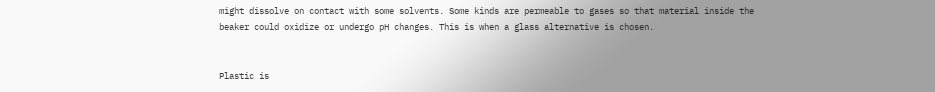might dissolve on contact with some solvents. Some kinds are permeable to gases so that material inside the beaker could oxidize or undergo pH changes. This is when a glass alternative is chosen.


Plastic is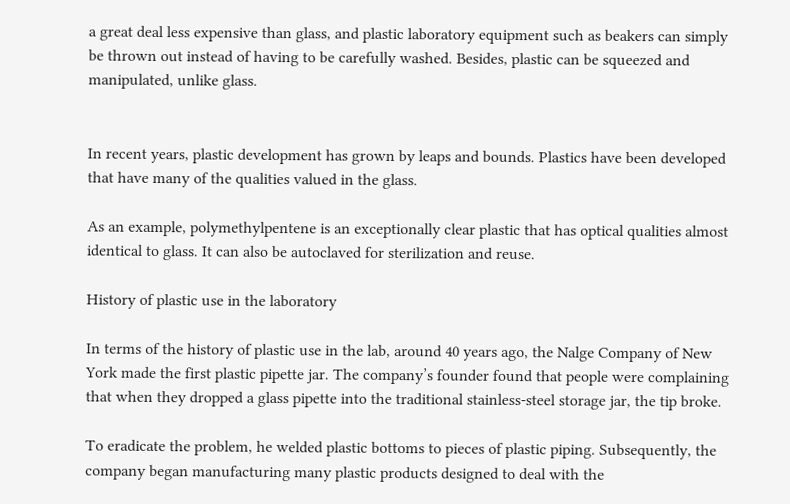a great deal less expensive than glass, and plastic laboratory equipment such as beakers can simply be thrown out instead of having to be carefully washed. Besides, plastic can be squeezed and manipulated, unlike glass.


In recent years, plastic development has grown by leaps and bounds. Plastics have been developed that have many of the qualities valued in the glass.

As an example, polymethylpentene is an exceptionally clear plastic that has optical qualities almost identical to glass. It can also be autoclaved for sterilization and reuse.

History of plastic use in the laboratory

In terms of the history of plastic use in the lab, around 40 years ago, the Nalge Company of New York made the first plastic pipette jar. The company’s founder found that people were complaining that when they dropped a glass pipette into the traditional stainless-steel storage jar, the tip broke.

To eradicate the problem, he welded plastic bottoms to pieces of plastic piping. Subsequently, the company began manufacturing many plastic products designed to deal with the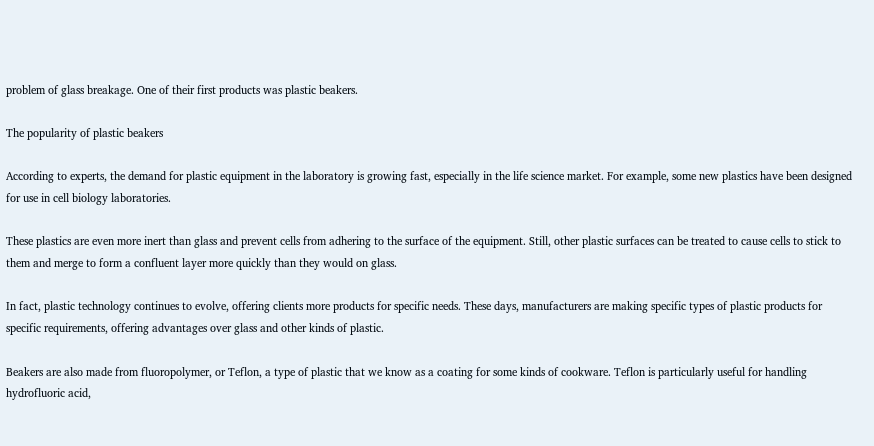problem of glass breakage. One of their first products was plastic beakers.

The popularity of plastic beakers

According to experts, the demand for plastic equipment in the laboratory is growing fast, especially in the life science market. For example, some new plastics have been designed for use in cell biology laboratories.

These plastics are even more inert than glass and prevent cells from adhering to the surface of the equipment. Still, other plastic surfaces can be treated to cause cells to stick to them and merge to form a confluent layer more quickly than they would on glass.

In fact, plastic technology continues to evolve, offering clients more products for specific needs. These days, manufacturers are making specific types of plastic products for specific requirements, offering advantages over glass and other kinds of plastic.

Beakers are also made from fluoropolymer, or Teflon, a type of plastic that we know as a coating for some kinds of cookware. Teflon is particularly useful for handling hydrofluoric acid,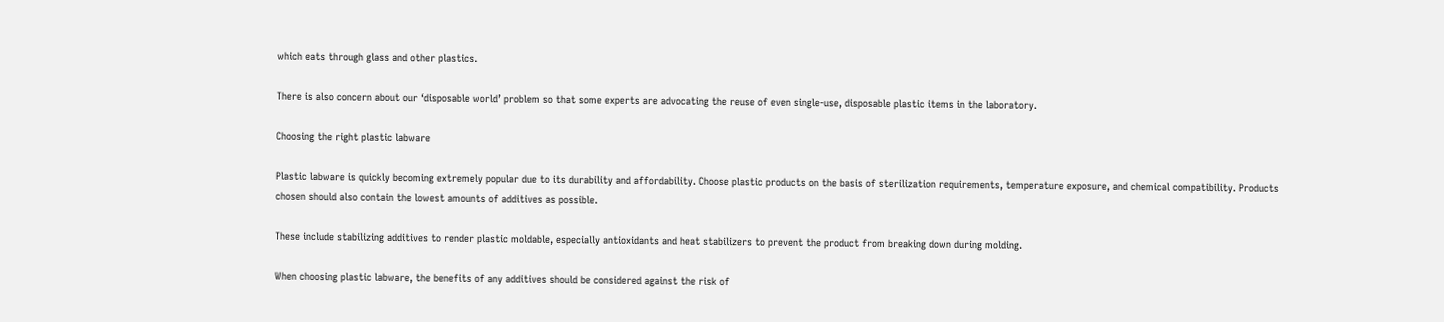which eats through glass and other plastics.

There is also concern about our ‘disposable world’ problem so that some experts are advocating the reuse of even single-use, disposable plastic items in the laboratory.

Choosing the right plastic labware

Plastic labware is quickly becoming extremely popular due to its durability and affordability. Choose plastic products on the basis of sterilization requirements, temperature exposure, and chemical compatibility. Products chosen should also contain the lowest amounts of additives as possible.

These include stabilizing additives to render plastic moldable, especially antioxidants and heat stabilizers to prevent the product from breaking down during molding.

When choosing plastic labware, the benefits of any additives should be considered against the risk of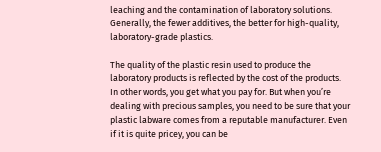leaching and the contamination of laboratory solutions. Generally, the fewer additives, the better for high-quality, laboratory-grade plastics.

The quality of the plastic resin used to produce the laboratory products is reflected by the cost of the products. In other words, you get what you pay for. But when you’re dealing with precious samples, you need to be sure that your plastic labware comes from a reputable manufacturer. Even if it is quite pricey, you can be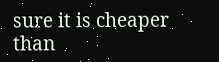sure it is cheaper than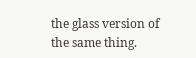the glass version of the same thing.